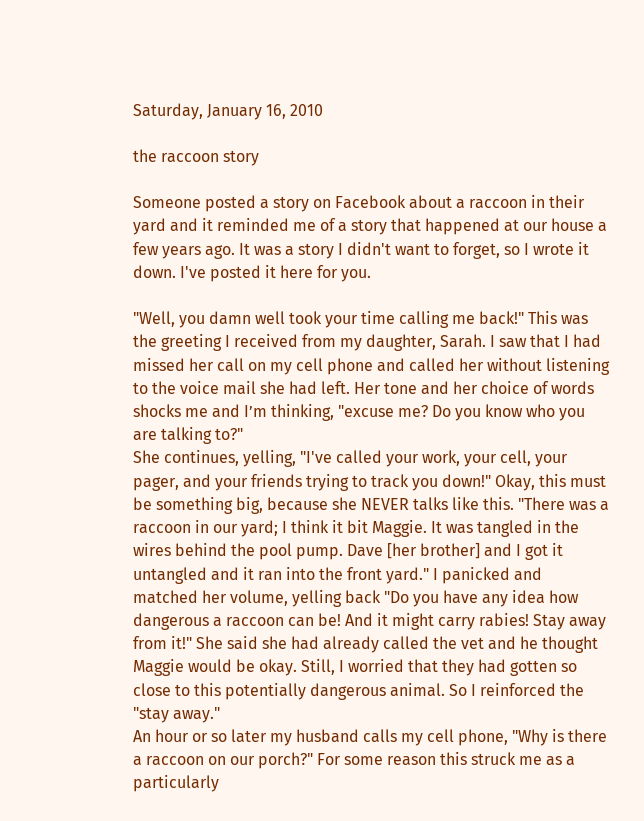Saturday, January 16, 2010

the raccoon story

Someone posted a story on Facebook about a raccoon in their yard and it reminded me of a story that happened at our house a few years ago. It was a story I didn't want to forget, so I wrote it down. I've posted it here for you.

"Well, you damn well took your time calling me back!" This was the greeting I received from my daughter, Sarah. I saw that I had missed her call on my cell phone and called her without listening to the voice mail she had left. Her tone and her choice of words shocks me and I’m thinking, "excuse me? Do you know who you are talking to?"
She continues, yelling, "I've called your work, your cell, your pager, and your friends trying to track you down!" Okay, this must be something big, because she NEVER talks like this. "There was a raccoon in our yard; I think it bit Maggie. It was tangled in the wires behind the pool pump. Dave [her brother] and I got it untangled and it ran into the front yard." I panicked and matched her volume, yelling back "Do you have any idea how dangerous a raccoon can be! And it might carry rabies! Stay away from it!" She said she had already called the vet and he thought Maggie would be okay. Still, I worried that they had gotten so close to this potentially dangerous animal. So I reinforced the "stay away."
An hour or so later my husband calls my cell phone, "Why is there a raccoon on our porch?" For some reason this struck me as a particularly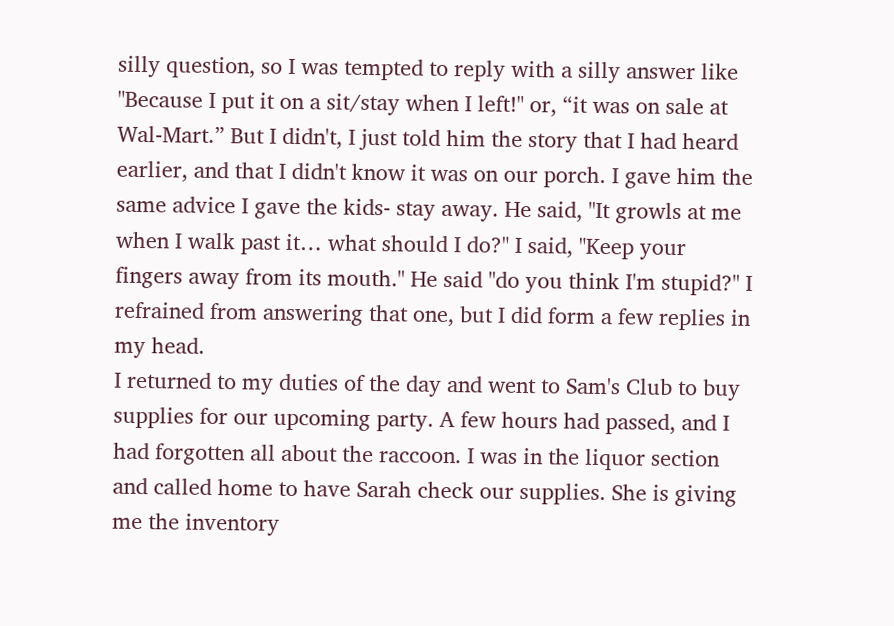silly question, so I was tempted to reply with a silly answer like "Because I put it on a sit/stay when I left!" or, “it was on sale at Wal-Mart.” But I didn't, I just told him the story that I had heard earlier, and that I didn't know it was on our porch. I gave him the same advice I gave the kids- stay away. He said, "It growls at me when I walk past it… what should I do?" I said, "Keep your fingers away from its mouth." He said "do you think I'm stupid?" I refrained from answering that one, but I did form a few replies in my head.
I returned to my duties of the day and went to Sam's Club to buy supplies for our upcoming party. A few hours had passed, and I had forgotten all about the raccoon. I was in the liquor section and called home to have Sarah check our supplies. She is giving me the inventory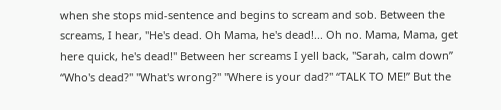when she stops mid-sentence and begins to scream and sob. Between the screams, I hear, "He's dead. Oh Mama, he's dead!... Oh no. Mama, Mama, get here quick, he's dead!" Between her screams I yell back, "Sarah, calm down” “Who's dead?" "What's wrong?" "Where is your dad?" “TALK TO ME!” But the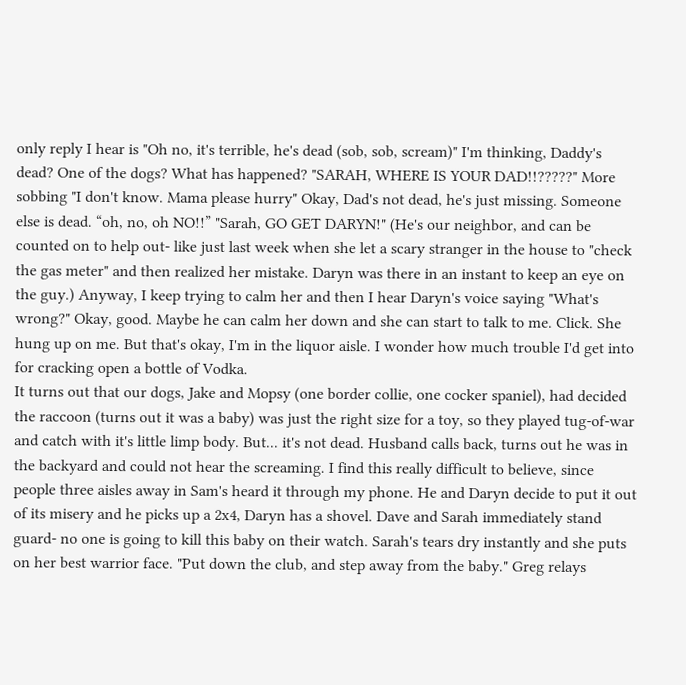only reply I hear is "Oh no, it's terrible, he's dead (sob, sob, scream)" I'm thinking, Daddy's dead? One of the dogs? What has happened? "SARAH, WHERE IS YOUR DAD!!?????" More sobbing "I don't know. Mama please hurry" Okay, Dad's not dead, he's just missing. Someone else is dead. “oh, no, oh NO!!” "Sarah, GO GET DARYN!" (He's our neighbor, and can be counted on to help out- like just last week when she let a scary stranger in the house to "check the gas meter" and then realized her mistake. Daryn was there in an instant to keep an eye on the guy.) Anyway, I keep trying to calm her and then I hear Daryn's voice saying "What's wrong?" Okay, good. Maybe he can calm her down and she can start to talk to me. Click. She hung up on me. But that's okay, I'm in the liquor aisle. I wonder how much trouble I'd get into for cracking open a bottle of Vodka.
It turns out that our dogs, Jake and Mopsy (one border collie, one cocker spaniel), had decided the raccoon (turns out it was a baby) was just the right size for a toy, so they played tug-of-war and catch with it's little limp body. But... it's not dead. Husband calls back, turns out he was in the backyard and could not hear the screaming. I find this really difficult to believe, since people three aisles away in Sam's heard it through my phone. He and Daryn decide to put it out of its misery and he picks up a 2x4, Daryn has a shovel. Dave and Sarah immediately stand guard- no one is going to kill this baby on their watch. Sarah's tears dry instantly and she puts on her best warrior face. "Put down the club, and step away from the baby." Greg relays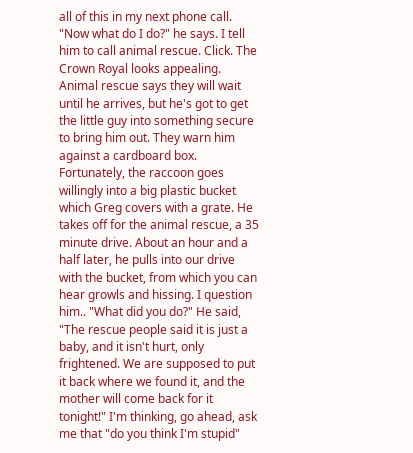all of this in my next phone call. "Now what do I do?" he says. I tell him to call animal rescue. Click. The Crown Royal looks appealing.
Animal rescue says they will wait until he arrives, but he's got to get the little guy into something secure to bring him out. They warn him against a cardboard box. Fortunately, the raccoon goes willingly into a big plastic bucket which Greg covers with a grate. He takes off for the animal rescue, a 35 minute drive. About an hour and a half later, he pulls into our drive with the bucket, from which you can hear growls and hissing. I question him.. "What did you do?" He said, "The rescue people said it is just a baby, and it isn't hurt, only frightened. We are supposed to put it back where we found it, and the mother will come back for it tonight!" I'm thinking, go ahead, ask me that "do you think I'm stupid"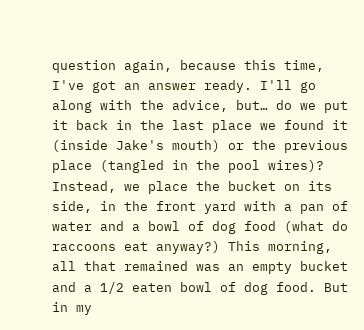question again, because this time, I've got an answer ready. I'll go along with the advice, but… do we put it back in the last place we found it (inside Jake's mouth) or the previous place (tangled in the pool wires)? Instead, we place the bucket on its side, in the front yard with a pan of water and a bowl of dog food (what do raccoons eat anyway?) This morning, all that remained was an empty bucket and a 1/2 eaten bowl of dog food. But in my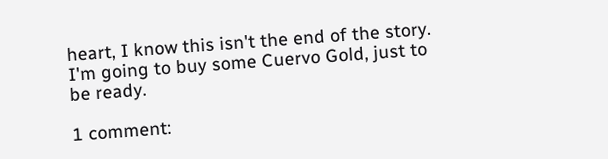heart, I know this isn't the end of the story. I'm going to buy some Cuervo Gold, just to be ready.

1 comment: